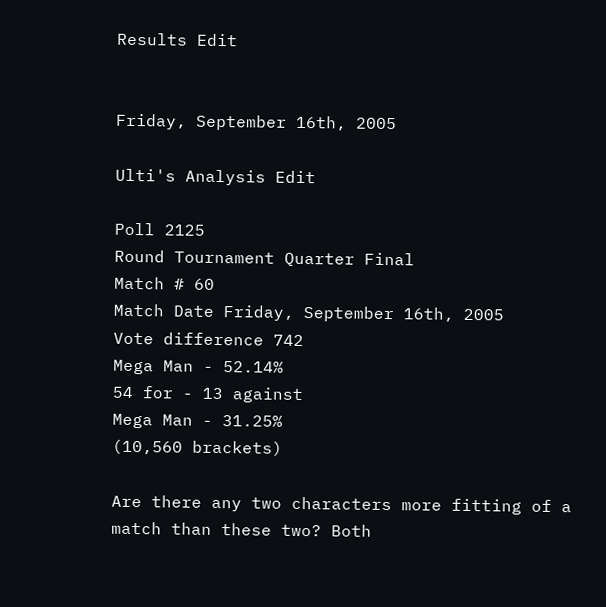Results Edit


Friday, September 16th, 2005

Ulti's Analysis Edit

Poll 2125
Round Tournament Quarter Final
Match # 60
Match Date Friday, September 16th, 2005
Vote difference 742
Mega Man - 52.14%
54 for - 13 against
Mega Man - 31.25%
(10,560 brackets)

Are there any two characters more fitting of a match than these two? Both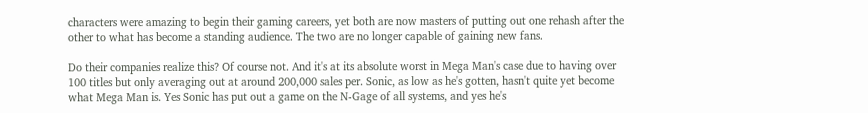characters were amazing to begin their gaming careers, yet both are now masters of putting out one rehash after the other to what has become a standing audience. The two are no longer capable of gaining new fans.

Do their companies realize this? Of course not. And it's at its absolute worst in Mega Man's case due to having over 100 titles but only averaging out at around 200,000 sales per. Sonic, as low as he's gotten, hasn't quite yet become what Mega Man is. Yes Sonic has put out a game on the N-Gage of all systems, and yes he's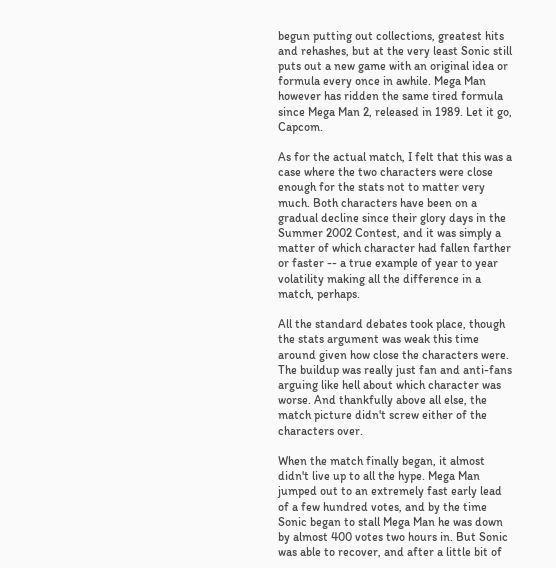begun putting out collections, greatest hits and rehashes, but at the very least Sonic still puts out a new game with an original idea or formula every once in awhile. Mega Man however has ridden the same tired formula since Mega Man 2, released in 1989. Let it go, Capcom.

As for the actual match, I felt that this was a case where the two characters were close enough for the stats not to matter very much. Both characters have been on a gradual decline since their glory days in the Summer 2002 Contest, and it was simply a matter of which character had fallen farther or faster -- a true example of year to year volatility making all the difference in a match, perhaps.

All the standard debates took place, though the stats argument was weak this time around given how close the characters were. The buildup was really just fan and anti-fans arguing like hell about which character was worse. And thankfully above all else, the match picture didn't screw either of the characters over.

When the match finally began, it almost didn't live up to all the hype. Mega Man jumped out to an extremely fast early lead of a few hundred votes, and by the time Sonic began to stall Mega Man he was down by almost 400 votes two hours in. But Sonic was able to recover, and after a little bit of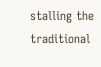stalling the traditional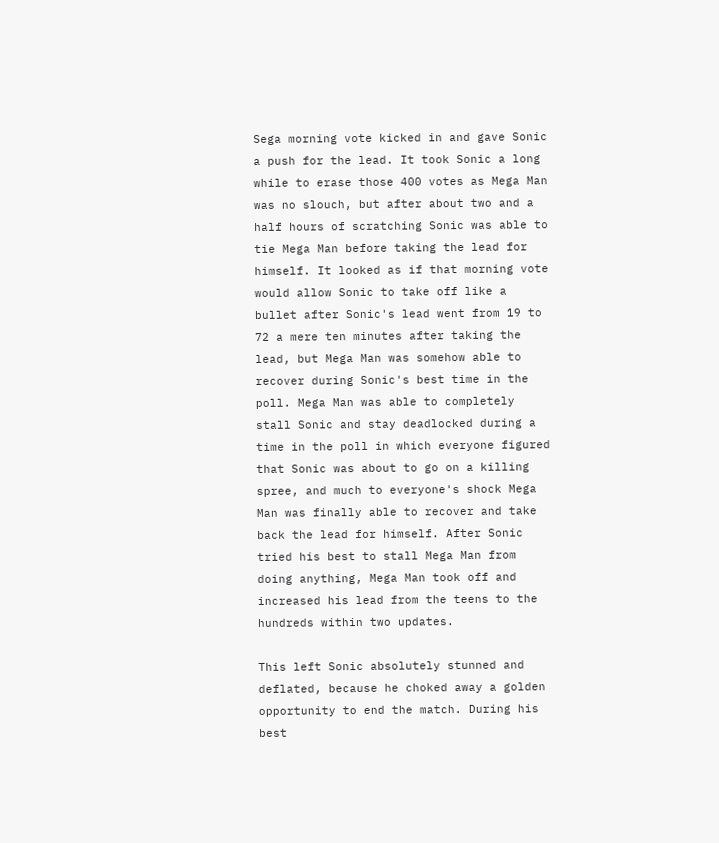Sega morning vote kicked in and gave Sonic a push for the lead. It took Sonic a long while to erase those 400 votes as Mega Man was no slouch, but after about two and a half hours of scratching Sonic was able to tie Mega Man before taking the lead for himself. It looked as if that morning vote would allow Sonic to take off like a bullet after Sonic's lead went from 19 to 72 a mere ten minutes after taking the lead, but Mega Man was somehow able to recover during Sonic's best time in the poll. Mega Man was able to completely stall Sonic and stay deadlocked during a time in the poll in which everyone figured that Sonic was about to go on a killing spree, and much to everyone's shock Mega Man was finally able to recover and take back the lead for himself. After Sonic tried his best to stall Mega Man from doing anything, Mega Man took off and increased his lead from the teens to the hundreds within two updates.

This left Sonic absolutely stunned and deflated, because he choked away a golden opportunity to end the match. During his best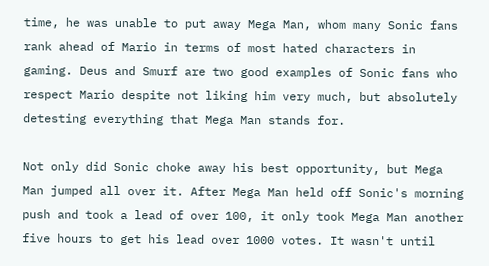time, he was unable to put away Mega Man, whom many Sonic fans rank ahead of Mario in terms of most hated characters in gaming. Deus and Smurf are two good examples of Sonic fans who respect Mario despite not liking him very much, but absolutely detesting everything that Mega Man stands for.

Not only did Sonic choke away his best opportunity, but Mega Man jumped all over it. After Mega Man held off Sonic's morning push and took a lead of over 100, it only took Mega Man another five hours to get his lead over 1000 votes. It wasn't until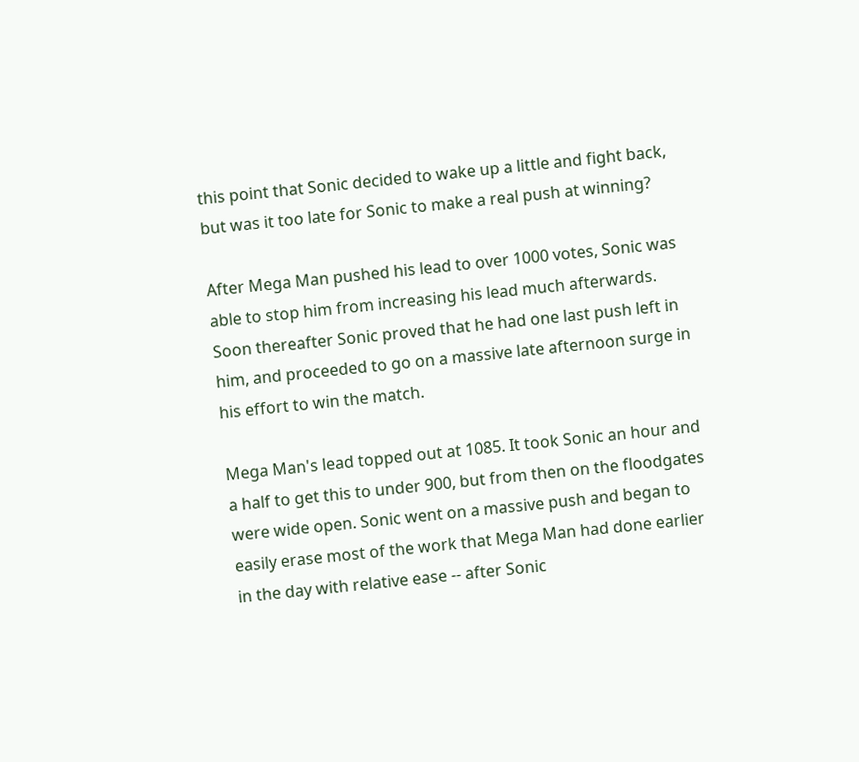this point that Sonic decided to wake up a little and fight back, but was it too late for Sonic to make a real push at winning?

After Mega Man pushed his lead to over 1000 votes, Sonic was able to stop him from increasing his lead much afterwards. Soon thereafter Sonic proved that he had one last push left in him, and proceeded to go on a massive late afternoon surge in his effort to win the match.

Mega Man's lead topped out at 1085. It took Sonic an hour and a half to get this to under 900, but from then on the floodgates were wide open. Sonic went on a massive push and began to easily erase most of the work that Mega Man had done earlier in the day with relative ease -- after Sonic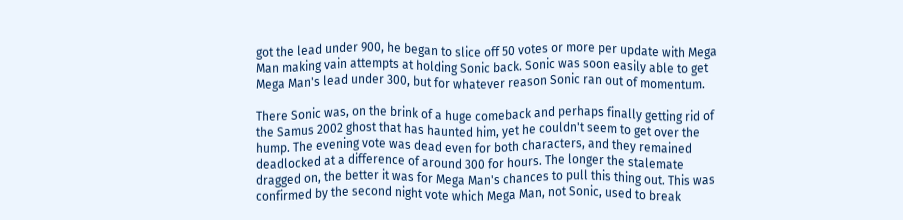got the lead under 900, he began to slice off 50 votes or more per update with Mega Man making vain attempts at holding Sonic back. Sonic was soon easily able to get Mega Man's lead under 300, but for whatever reason Sonic ran out of momentum.

There Sonic was, on the brink of a huge comeback and perhaps finally getting rid of the Samus 2002 ghost that has haunted him, yet he couldn't seem to get over the hump. The evening vote was dead even for both characters, and they remained deadlocked at a difference of around 300 for hours. The longer the stalemate dragged on, the better it was for Mega Man's chances to pull this thing out. This was confirmed by the second night vote which Mega Man, not Sonic, used to break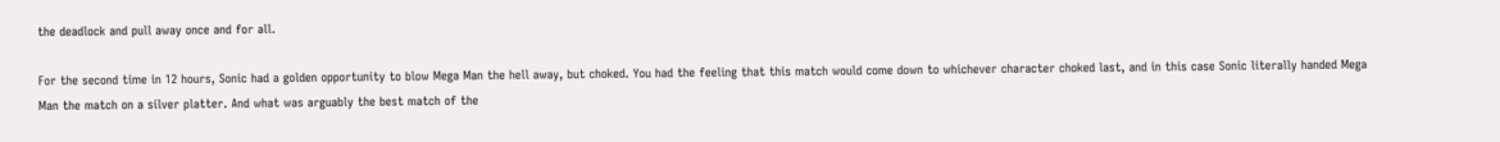the deadlock and pull away once and for all.

For the second time in 12 hours, Sonic had a golden opportunity to blow Mega Man the hell away, but choked. You had the feeling that this match would come down to whichever character choked last, and in this case Sonic literally handed Mega Man the match on a silver platter. And what was arguably the best match of the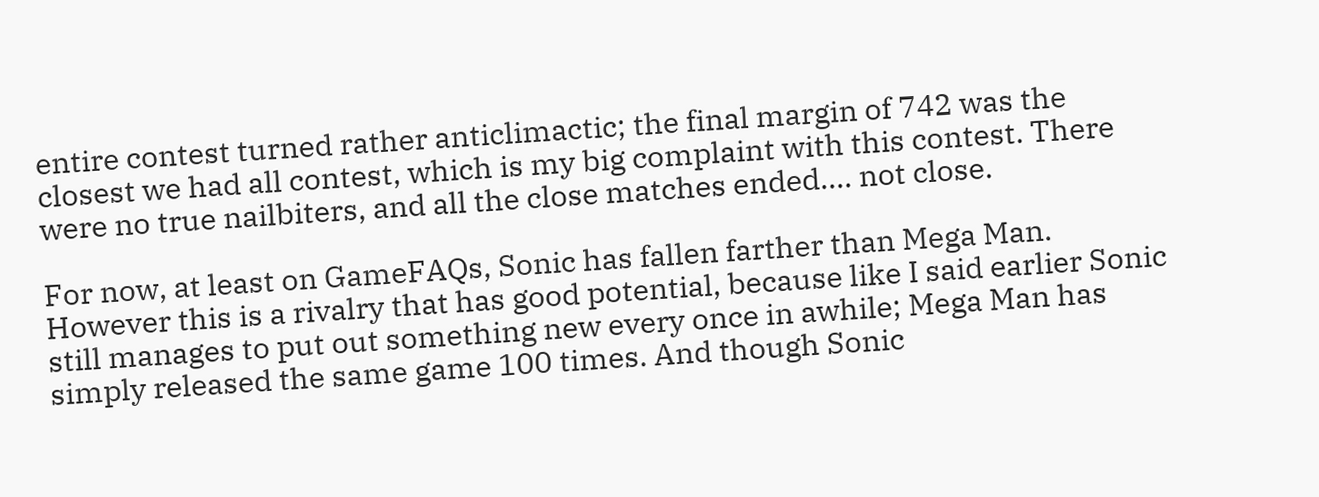entire contest turned rather anticlimactic; the final margin of 742 was the closest we had all contest, which is my big complaint with this contest. There were no true nailbiters, and all the close matches ended.... not close.

For now, at least on GameFAQs, Sonic has fallen farther than Mega Man. However this is a rivalry that has good potential, because like I said earlier Sonic still manages to put out something new every once in awhile; Mega Man has simply released the same game 100 times. And though Sonic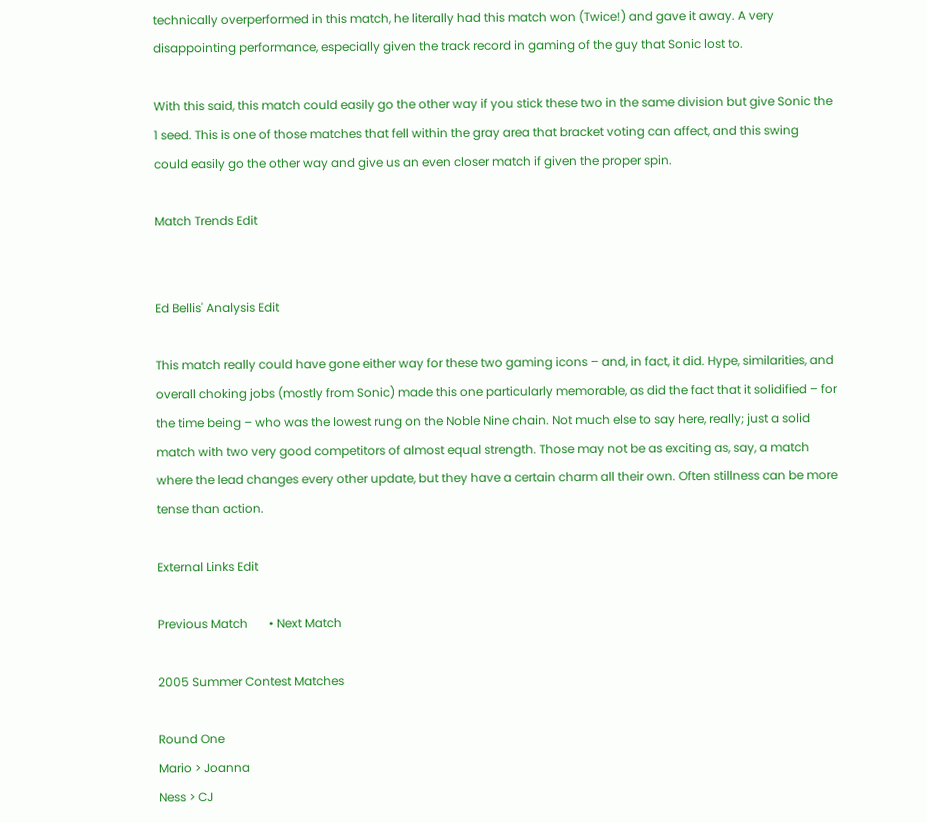technically overperformed in this match, he literally had this match won (Twice!) and gave it away. A very disappointing performance, especially given the track record in gaming of the guy that Sonic lost to.

With this said, this match could easily go the other way if you stick these two in the same division but give Sonic the 1 seed. This is one of those matches that fell within the gray area that bracket voting can affect, and this swing could easily go the other way and give us an even closer match if given the proper spin.

Match Trends Edit


Ed Bellis' Analysis Edit

This match really could have gone either way for these two gaming icons – and, in fact, it did. Hype, similarities, and overall choking jobs (mostly from Sonic) made this one particularly memorable, as did the fact that it solidified – for the time being – who was the lowest rung on the Noble Nine chain. Not much else to say here, really; just a solid match with two very good competitors of almost equal strength. Those may not be as exciting as, say, a match where the lead changes every other update, but they have a certain charm all their own. Often stillness can be more tense than action.

External Links Edit

Previous Match       • Next Match

2005 Summer Contest Matches

Round One
Mario > Joanna
Ness > CJ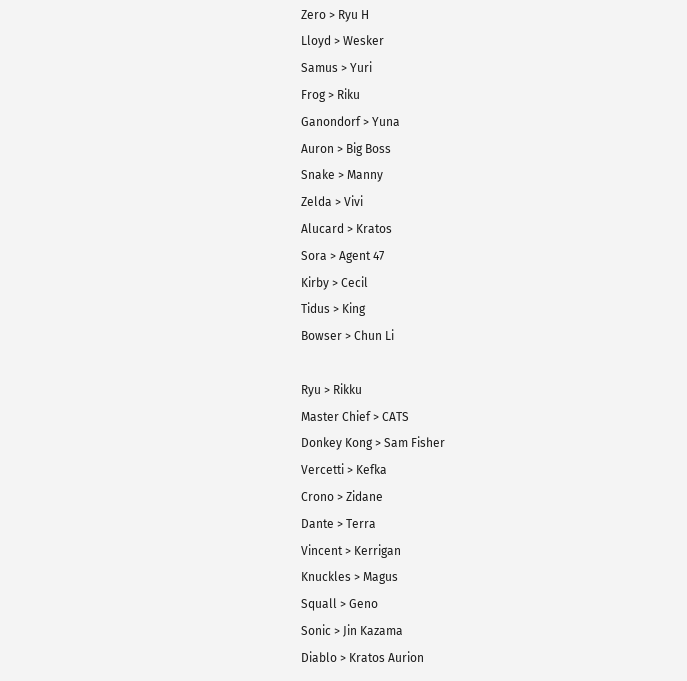Zero > Ryu H
Lloyd > Wesker
Samus > Yuri
Frog > Riku
Ganondorf > Yuna
Auron > Big Boss
Snake > Manny
Zelda > Vivi
Alucard > Kratos
Sora > Agent 47
Kirby > Cecil
Tidus > King
Bowser > Chun Li

Ryu > Rikku
Master Chief > CATS
Donkey Kong > Sam Fisher
Vercetti > Kefka
Crono > Zidane
Dante > Terra
Vincent > Kerrigan
Knuckles > Magus
Squall > Geno
Sonic > Jin Kazama
Diablo > Kratos Aurion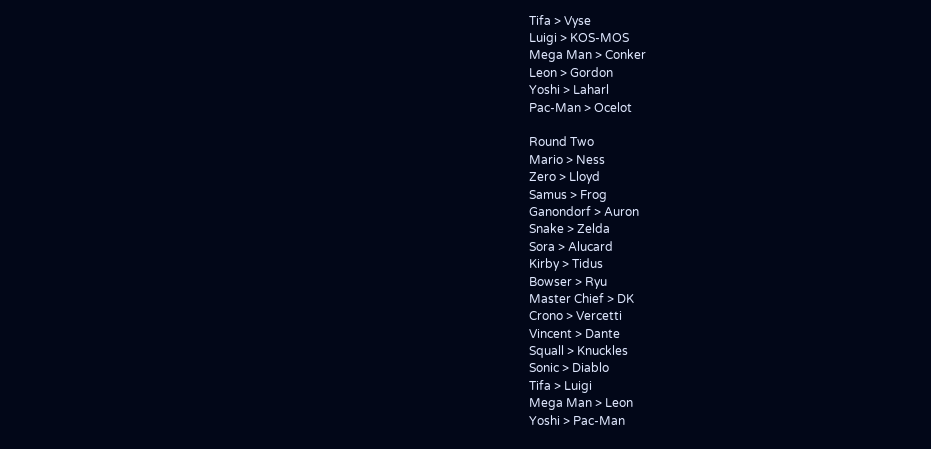Tifa > Vyse
Luigi > KOS-MOS
Mega Man > Conker
Leon > Gordon
Yoshi > Laharl
Pac-Man > Ocelot

Round Two
Mario > Ness
Zero > Lloyd
Samus > Frog
Ganondorf > Auron
Snake > Zelda
Sora > Alucard
Kirby > Tidus
Bowser > Ryu
Master Chief > DK
Crono > Vercetti
Vincent > Dante
Squall > Knuckles
Sonic > Diablo
Tifa > Luigi
Mega Man > Leon
Yoshi > Pac-Man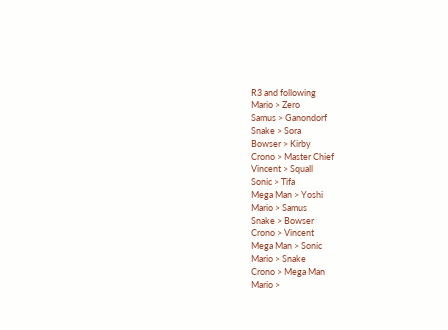R3 and following
Mario > Zero
Samus > Ganondorf
Snake > Sora
Bowser > Kirby
Crono > Master Chief
Vincent > Squall
Sonic > Tifa
Mega Man > Yoshi
Mario > Samus
Snake > Bowser
Crono > Vincent
Mega Man > Sonic
Mario > Snake
Crono > Mega Man
Mario >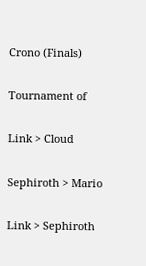Crono (Finals)

Tournament of

Link > Cloud

Sephiroth > Mario

Link > Sephiroth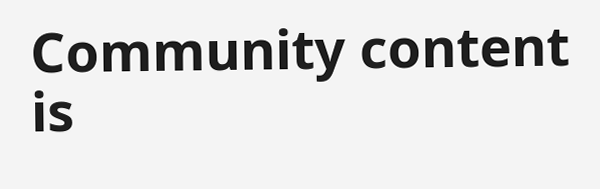Community content is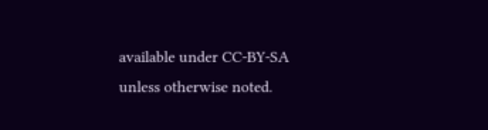available under CC-BY-SA unless otherwise noted.